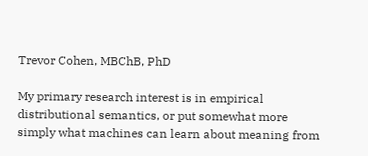Trevor Cohen, MBChB, PhD

My primary research interest is in empirical distributional semantics, or put somewhat more simply what machines can learn about meaning from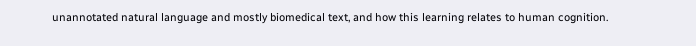unannotated natural language and mostly biomedical text, and how this learning relates to human cognition.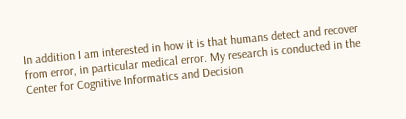In addition I am interested in how it is that humans detect and recover from error, in particular medical error. My research is conducted in the Center for Cognitive Informatics and Decision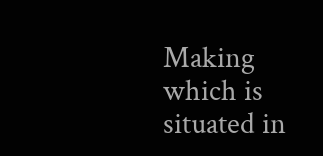Making which is situated in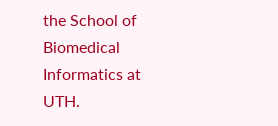the School of Biomedical Informatics at UTH.